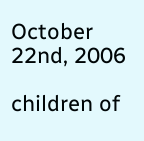October 22nd, 2006

children of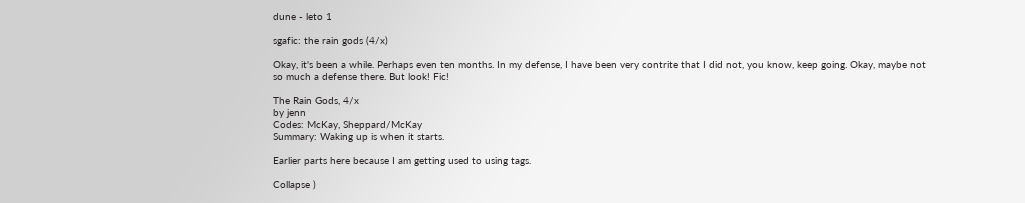dune - leto 1

sgafic: the rain gods (4/x)

Okay, it's been a while. Perhaps even ten months. In my defense, I have been very contrite that I did not, you know, keep going. Okay, maybe not so much a defense there. But look! Fic!

The Rain Gods, 4/x
by jenn
Codes: McKay, Sheppard/McKay
Summary: Waking up is when it starts.

Earlier parts here because I am getting used to using tags.

Collapse )